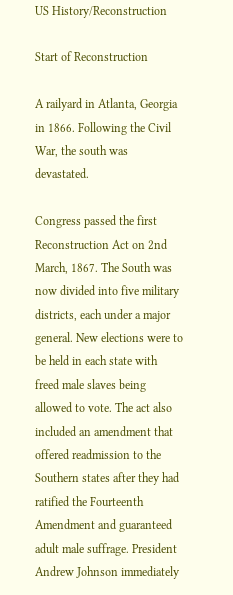US History/Reconstruction

Start of Reconstruction

A railyard in Atlanta, Georgia in 1866. Following the Civil War, the south was devastated.

Congress passed the first Reconstruction Act on 2nd March, 1867. The South was now divided into five military districts, each under a major general. New elections were to be held in each state with freed male slaves being allowed to vote. The act also included an amendment that offered readmission to the Southern states after they had ratified the Fourteenth Amendment and guaranteed adult male suffrage. President Andrew Johnson immediately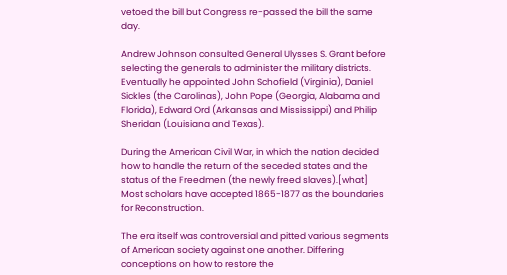vetoed the bill but Congress re-passed the bill the same day.

Andrew Johnson consulted General Ulysses S. Grant before selecting the generals to administer the military districts. Eventually he appointed John Schofield (Virginia), Daniel Sickles (the Carolinas), John Pope (Georgia, Alabama and Florida), Edward Ord (Arkansas and Mississippi) and Philip Sheridan (Louisiana and Texas).

During the American Civil War, in which the nation decided how to handle the return of the seceded states and the status of the Freedmen (the newly freed slaves).[what] Most scholars have accepted 1865-1877 as the boundaries for Reconstruction.

The era itself was controversial and pitted various segments of American society against one another. Differing conceptions on how to restore the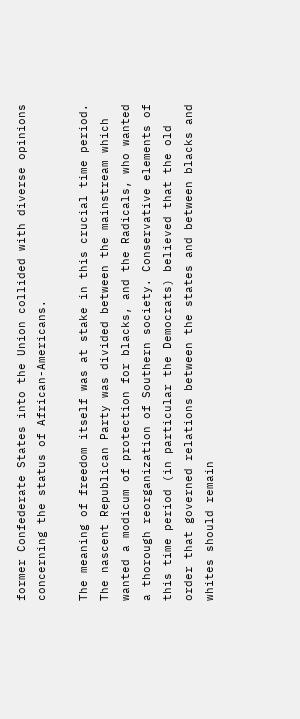former Confederate States into the Union collided with diverse opinions concerning the status of African-Americans.

The meaning of freedom itself was at stake in this crucial time period. The nascent Republican Party was divided between the mainstream which wanted a modicum of protection for blacks, and the Radicals, who wanted a thorough reorganization of Southern society. Conservative elements of this time period (in particular the Democrats) believed that the old order that governed relations between the states and between blacks and whites should remain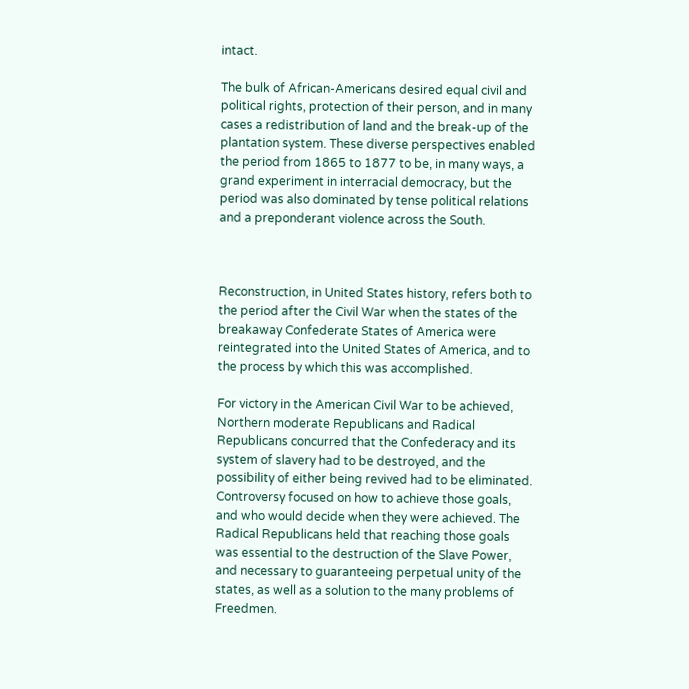intact.

The bulk of African-Americans desired equal civil and political rights, protection of their person, and in many cases a redistribution of land and the break-up of the plantation system. These diverse perspectives enabled the period from 1865 to 1877 to be, in many ways, a grand experiment in interracial democracy, but the period was also dominated by tense political relations and a preponderant violence across the South.



Reconstruction, in United States history, refers both to the period after the Civil War when the states of the breakaway Confederate States of America were reintegrated into the United States of America, and to the process by which this was accomplished.

For victory in the American Civil War to be achieved, Northern moderate Republicans and Radical Republicans concurred that the Confederacy and its system of slavery had to be destroyed, and the possibility of either being revived had to be eliminated. Controversy focused on how to achieve those goals, and who would decide when they were achieved. The Radical Republicans held that reaching those goals was essential to the destruction of the Slave Power, and necessary to guaranteeing perpetual unity of the states, as well as a solution to the many problems of Freedmen.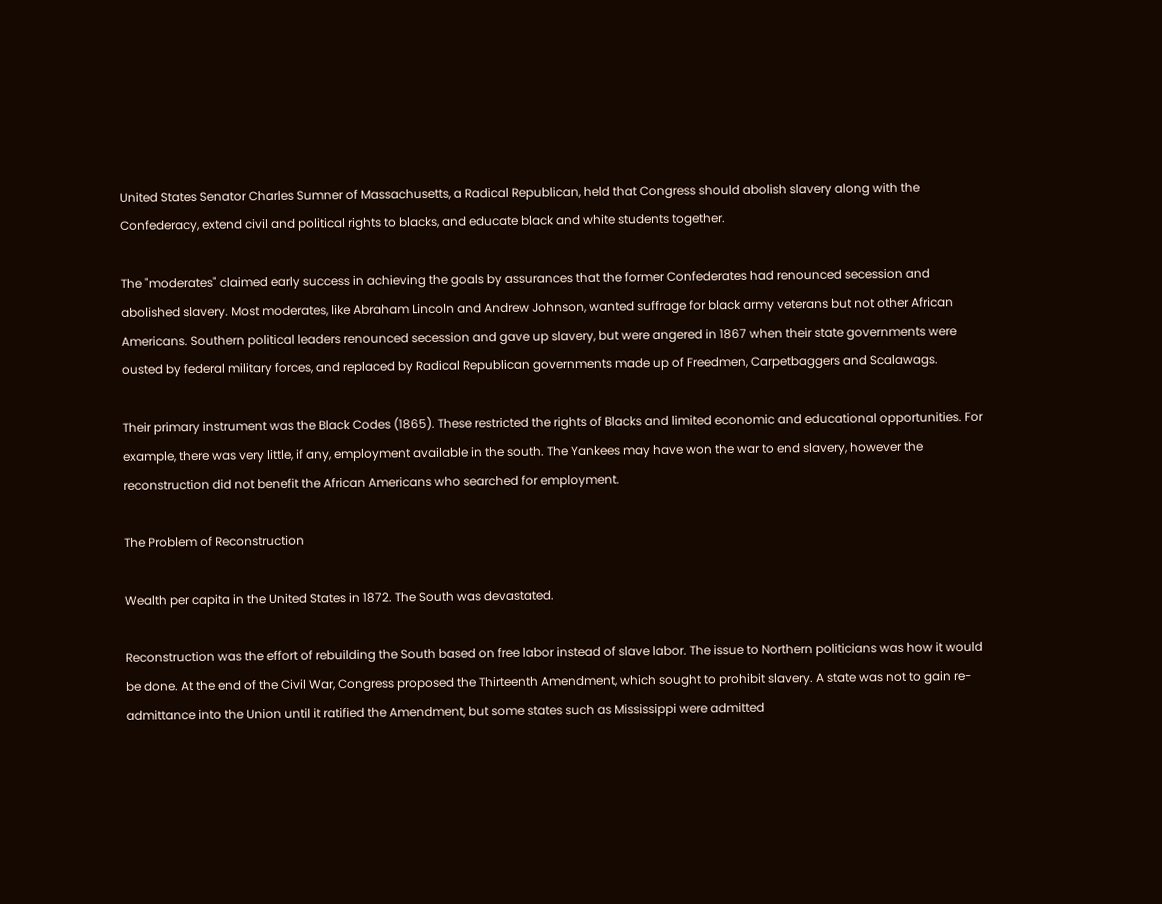United States Senator Charles Sumner of Massachusetts, a Radical Republican, held that Congress should abolish slavery along with the Confederacy, extend civil and political rights to blacks, and educate black and white students together.

The "moderates" claimed early success in achieving the goals by assurances that the former Confederates had renounced secession and abolished slavery. Most moderates, like Abraham Lincoln and Andrew Johnson, wanted suffrage for black army veterans but not other African Americans. Southern political leaders renounced secession and gave up slavery, but were angered in 1867 when their state governments were ousted by federal military forces, and replaced by Radical Republican governments made up of Freedmen, Carpetbaggers and Scalawags.

Their primary instrument was the Black Codes (1865). These restricted the rights of Blacks and limited economic and educational opportunities. For example, there was very little, if any, employment available in the south. The Yankees may have won the war to end slavery, however the reconstruction did not benefit the African Americans who searched for employment.

The Problem of Reconstruction

Wealth per capita in the United States in 1872. The South was devastated.

Reconstruction was the effort of rebuilding the South based on free labor instead of slave labor. The issue to Northern politicians was how it would be done. At the end of the Civil War, Congress proposed the Thirteenth Amendment, which sought to prohibit slavery. A state was not to gain re-admittance into the Union until it ratified the Amendment, but some states such as Mississippi were admitted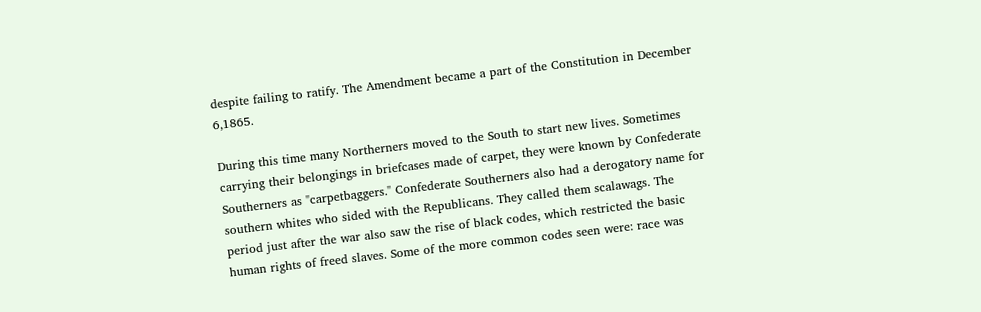despite failing to ratify. The Amendment became a part of the Constitution in December 6,1865.

During this time many Northerners moved to the South to start new lives. Sometimes carrying their belongings in briefcases made of carpet, they were known by Confederate Southerners as "carpetbaggers." Confederate Southerners also had a derogatory name for southern whites who sided with the Republicans. They called them scalawags. The period just after the war also saw the rise of black codes, which restricted the basic human rights of freed slaves. Some of the more common codes seen were: race was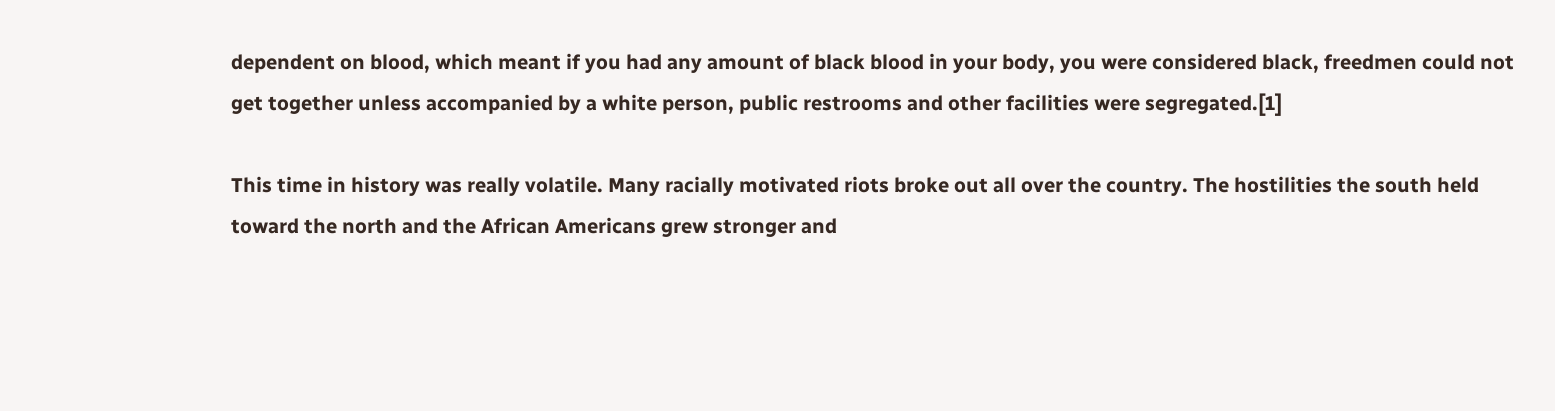dependent on blood, which meant if you had any amount of black blood in your body, you were considered black, freedmen could not get together unless accompanied by a white person, public restrooms and other facilities were segregated.[1]

This time in history was really volatile. Many racially motivated riots broke out all over the country. The hostilities the south held toward the north and the African Americans grew stronger and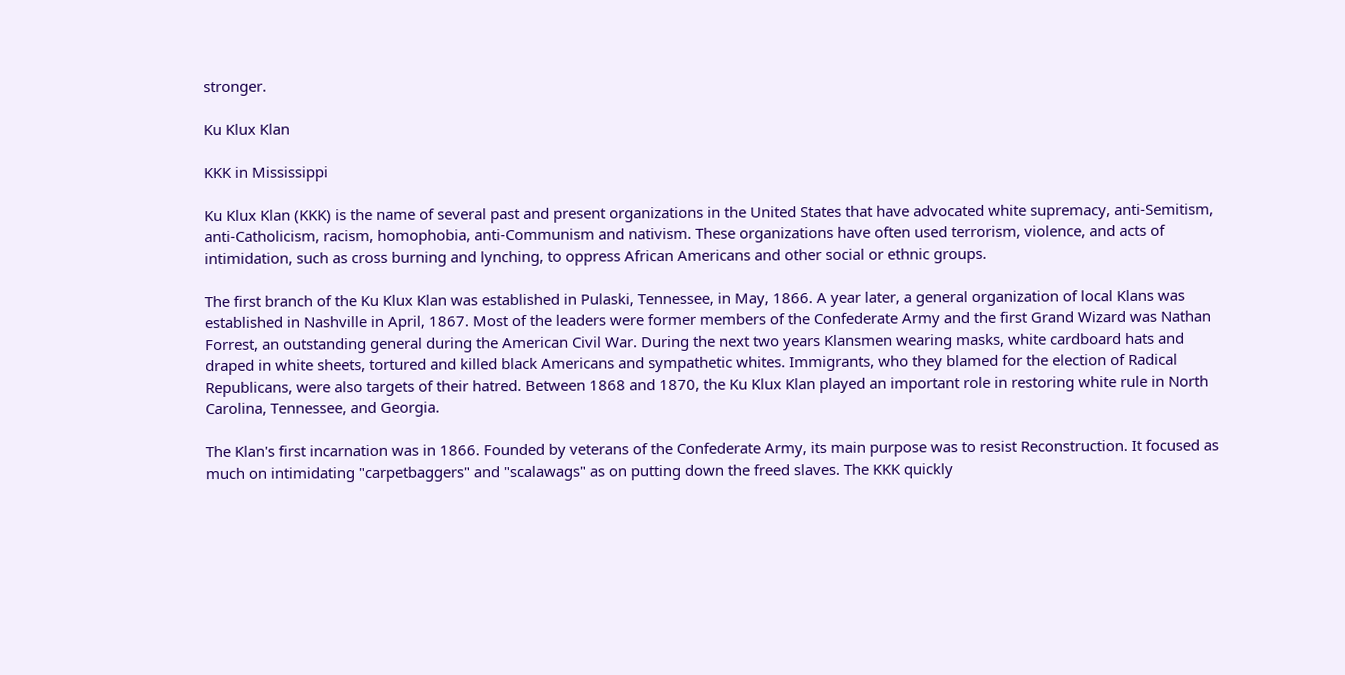stronger.

Ku Klux Klan

KKK in Mississippi

Ku Klux Klan (KKK) is the name of several past and present organizations in the United States that have advocated white supremacy, anti-Semitism, anti-Catholicism, racism, homophobia, anti-Communism and nativism. These organizations have often used terrorism, violence, and acts of intimidation, such as cross burning and lynching, to oppress African Americans and other social or ethnic groups.

The first branch of the Ku Klux Klan was established in Pulaski, Tennessee, in May, 1866. A year later, a general organization of local Klans was established in Nashville in April, 1867. Most of the leaders were former members of the Confederate Army and the first Grand Wizard was Nathan Forrest, an outstanding general during the American Civil War. During the next two years Klansmen wearing masks, white cardboard hats and draped in white sheets, tortured and killed black Americans and sympathetic whites. Immigrants, who they blamed for the election of Radical Republicans, were also targets of their hatred. Between 1868 and 1870, the Ku Klux Klan played an important role in restoring white rule in North Carolina, Tennessee, and Georgia.

The Klan's first incarnation was in 1866. Founded by veterans of the Confederate Army, its main purpose was to resist Reconstruction. It focused as much on intimidating "carpetbaggers" and "scalawags" as on putting down the freed slaves. The KKK quickly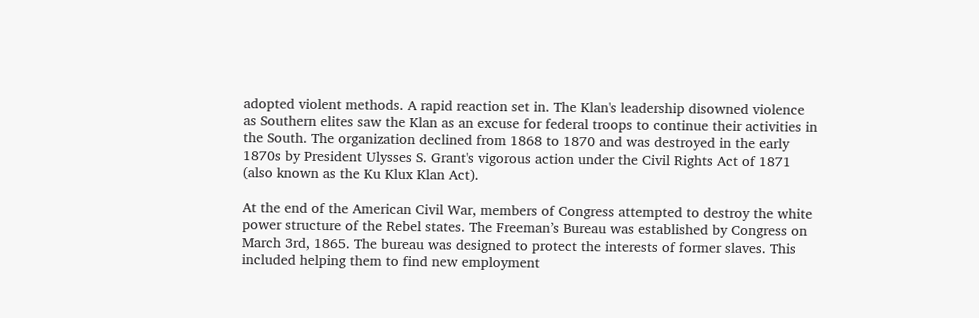adopted violent methods. A rapid reaction set in. The Klan's leadership disowned violence as Southern elites saw the Klan as an excuse for federal troops to continue their activities in the South. The organization declined from 1868 to 1870 and was destroyed in the early 1870s by President Ulysses S. Grant's vigorous action under the Civil Rights Act of 1871 (also known as the Ku Klux Klan Act).

At the end of the American Civil War, members of Congress attempted to destroy the white power structure of the Rebel states. The Freeman’s Bureau was established by Congress on March 3rd, 1865. The bureau was designed to protect the interests of former slaves. This included helping them to find new employment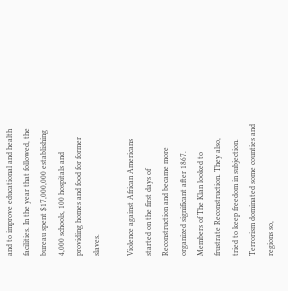and to improve educational and health facilities. In the year that followed, the bureau spent $17,000,000 establishing 4,000 schools, 100 hospitals and providing homes and food for former slaves.

Violence against African Americans started on the first days of Reconstruction and became more organized significant after 1867. Members of The Klan looked to frustrate Reconstruction. They also, tried to keep freedom in subjection. Terrorism dominated some counties and regions so,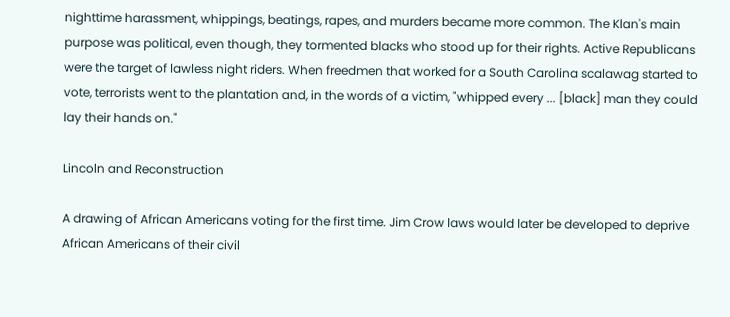nighttime harassment, whippings, beatings, rapes, and murders became more common. The Klan's main purpose was political, even though, they tormented blacks who stood up for their rights. Active Republicans were the target of lawless night riders. When freedmen that worked for a South Carolina scalawag started to vote, terrorists went to the plantation and, in the words of a victim, "whipped every ... [black] man they could lay their hands on."

Lincoln and Reconstruction

A drawing of African Americans voting for the first time. Jim Crow laws would later be developed to deprive African Americans of their civil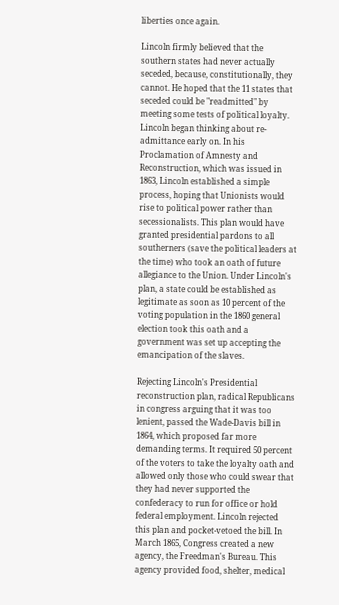liberties once again.

Lincoln firmly believed that the southern states had never actually seceded, because, constitutionally, they cannot. He hoped that the 11 states that seceded could be "readmitted" by meeting some tests of political loyalty. Lincoln began thinking about re-admittance early on. In his Proclamation of Amnesty and Reconstruction, which was issued in 1863, Lincoln established a simple process, hoping that Unionists would rise to political power rather than secessionalists. This plan would have granted presidential pardons to all southerners (save the political leaders at the time) who took an oath of future allegiance to the Union. Under Lincoln's plan, a state could be established as legitimate as soon as 10 percent of the voting population in the 1860 general election took this oath and a government was set up accepting the emancipation of the slaves.

Rejecting Lincoln's Presidential reconstruction plan, radical Republicans in congress arguing that it was too lenient, passed the Wade-Davis bill in 1864, which proposed far more demanding terms. It required 50 percent of the voters to take the loyalty oath and allowed only those who could swear that they had never supported the confederacy to run for office or hold federal employment. Lincoln rejected this plan and pocket-vetoed the bill. In March 1865, Congress created a new agency, the Freedman's Bureau. This agency provided food, shelter, medical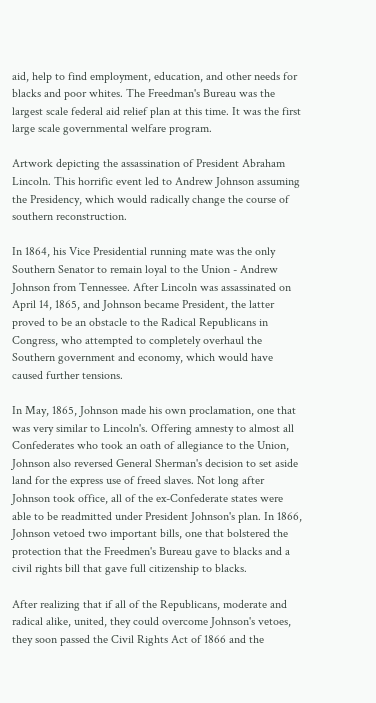aid, help to find employment, education, and other needs for blacks and poor whites. The Freedman's Bureau was the largest scale federal aid relief plan at this time. It was the first large scale governmental welfare program.

Artwork depicting the assassination of President Abraham Lincoln. This horrific event led to Andrew Johnson assuming the Presidency, which would radically change the course of southern reconstruction.

In 1864, his Vice Presidential running mate was the only Southern Senator to remain loyal to the Union - Andrew Johnson from Tennessee. After Lincoln was assassinated on April 14, 1865, and Johnson became President, the latter proved to be an obstacle to the Radical Republicans in Congress, who attempted to completely overhaul the Southern government and economy, which would have caused further tensions.

In May, 1865, Johnson made his own proclamation, one that was very similar to Lincoln's. Offering amnesty to almost all Confederates who took an oath of allegiance to the Union, Johnson also reversed General Sherman's decision to set aside land for the express use of freed slaves. Not long after Johnson took office, all of the ex-Confederate states were able to be readmitted under President Johnson's plan. In 1866, Johnson vetoed two important bills, one that bolstered the protection that the Freedmen's Bureau gave to blacks and a civil rights bill that gave full citizenship to blacks.

After realizing that if all of the Republicans, moderate and radical alike, united, they could overcome Johnson's vetoes, they soon passed the Civil Rights Act of 1866 and the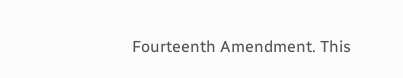Fourteenth Amendment. This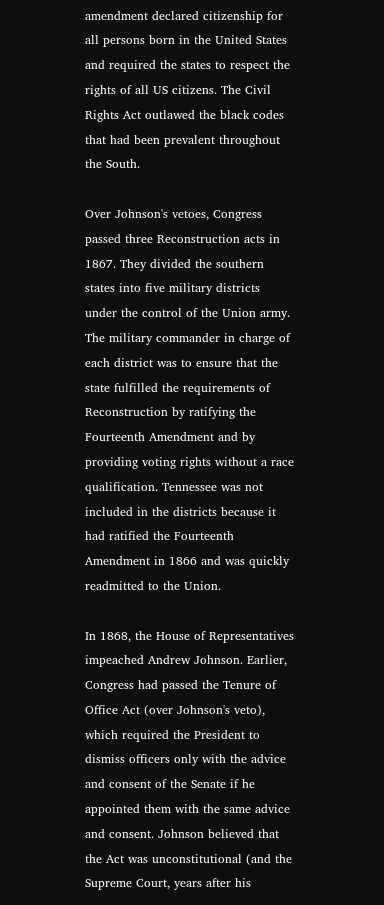amendment declared citizenship for all persons born in the United States and required the states to respect the rights of all US citizens. The Civil Rights Act outlawed the black codes that had been prevalent throughout the South.

Over Johnson's vetoes, Congress passed three Reconstruction acts in 1867. They divided the southern states into five military districts under the control of the Union army. The military commander in charge of each district was to ensure that the state fulfilled the requirements of Reconstruction by ratifying the Fourteenth Amendment and by providing voting rights without a race qualification. Tennessee was not included in the districts because it had ratified the Fourteenth Amendment in 1866 and was quickly readmitted to the Union.

In 1868, the House of Representatives impeached Andrew Johnson. Earlier, Congress had passed the Tenure of Office Act (over Johnson's veto), which required the President to dismiss officers only with the advice and consent of the Senate if he appointed them with the same advice and consent. Johnson believed that the Act was unconstitutional (and the Supreme Court, years after his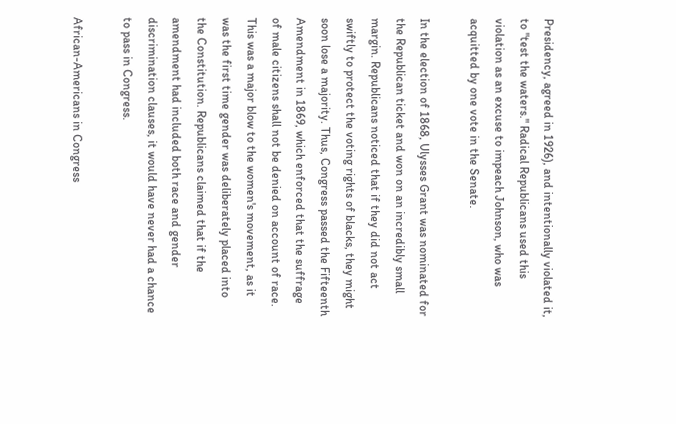Presidency, agreed in 1926), and intentionally violated it, to "test the waters." Radical Republicans used this violation as an excuse to impeach Johnson, who was acquitted by one vote in the Senate.

In the election of 1868, Ulysses Grant was nominated for the Republican ticket and won on an incredibly small margin. Republicans noticed that if they did not act swiftly to protect the voting rights of blacks, they might soon lose a majority. Thus, Congress passed the Fifteenth Amendment in 1869, which enforced that the suffrage of male citizens shall not be denied on account of race. This was a major blow to the women's movement, as it was the first time gender was deliberately placed into the Constitution. Republicans claimed that if the amendment had included both race and gender discrimination clauses, it would have never had a chance to pass in Congress.

African-Americans in Congress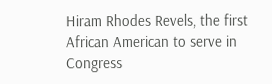Hiram Rhodes Revels, the first African American to serve in Congress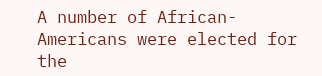A number of African-Americans were elected for the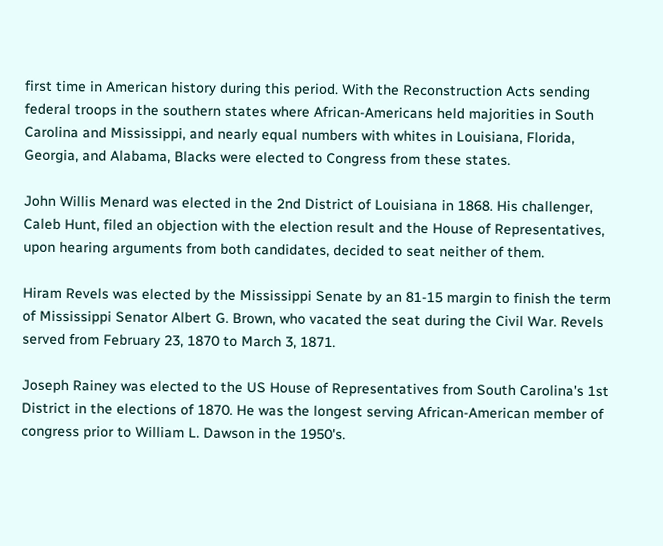first time in American history during this period. With the Reconstruction Acts sending federal troops in the southern states where African-Americans held majorities in South Carolina and Mississippi, and nearly equal numbers with whites in Louisiana, Florida, Georgia, and Alabama, Blacks were elected to Congress from these states.

John Willis Menard was elected in the 2nd District of Louisiana in 1868. His challenger, Caleb Hunt, filed an objection with the election result and the House of Representatives, upon hearing arguments from both candidates, decided to seat neither of them.

Hiram Revels was elected by the Mississippi Senate by an 81-15 margin to finish the term of Mississippi Senator Albert G. Brown, who vacated the seat during the Civil War. Revels served from February 23, 1870 to March 3, 1871.

Joseph Rainey was elected to the US House of Representatives from South Carolina's 1st District in the elections of 1870. He was the longest serving African-American member of congress prior to William L. Dawson in the 1950's.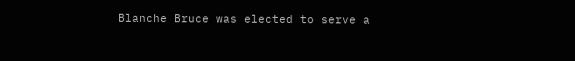Blanche Bruce was elected to serve a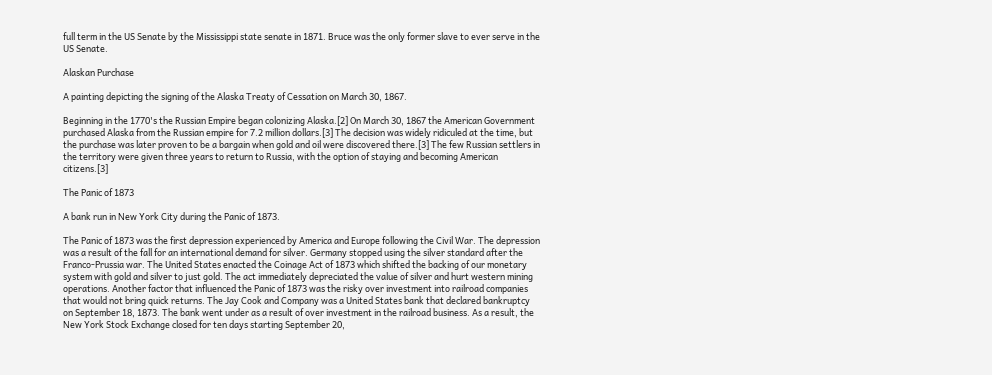full term in the US Senate by the Mississippi state senate in 1871. Bruce was the only former slave to ever serve in the US Senate.

Alaskan Purchase

A painting depicting the signing of the Alaska Treaty of Cessation on March 30, 1867.

Beginning in the 1770's the Russian Empire began colonizing Alaska.[2] On March 30, 1867 the American Government purchased Alaska from the Russian empire for 7.2 million dollars.[3] The decision was widely ridiculed at the time, but the purchase was later proven to be a bargain when gold and oil were discovered there.[3] The few Russian settlers in the territory were given three years to return to Russia, with the option of staying and becoming American citizens.[3]

The Panic of 1873

A bank run in New York City during the Panic of 1873.

The Panic of 1873 was the first depression experienced by America and Europe following the Civil War. The depression was a result of the fall for an international demand for silver. Germany stopped using the silver standard after the Franco-Prussia war. The United States enacted the Coinage Act of 1873 which shifted the backing of our monetary system with gold and silver to just gold. The act immediately depreciated the value of silver and hurt western mining operations. Another factor that influenced the Panic of 1873 was the risky over investment into railroad companies that would not bring quick returns. The Jay Cook and Company was a United States bank that declared bankruptcy on September 18, 1873. The bank went under as a result of over investment in the railroad business. As a result, the New York Stock Exchange closed for ten days starting September 20,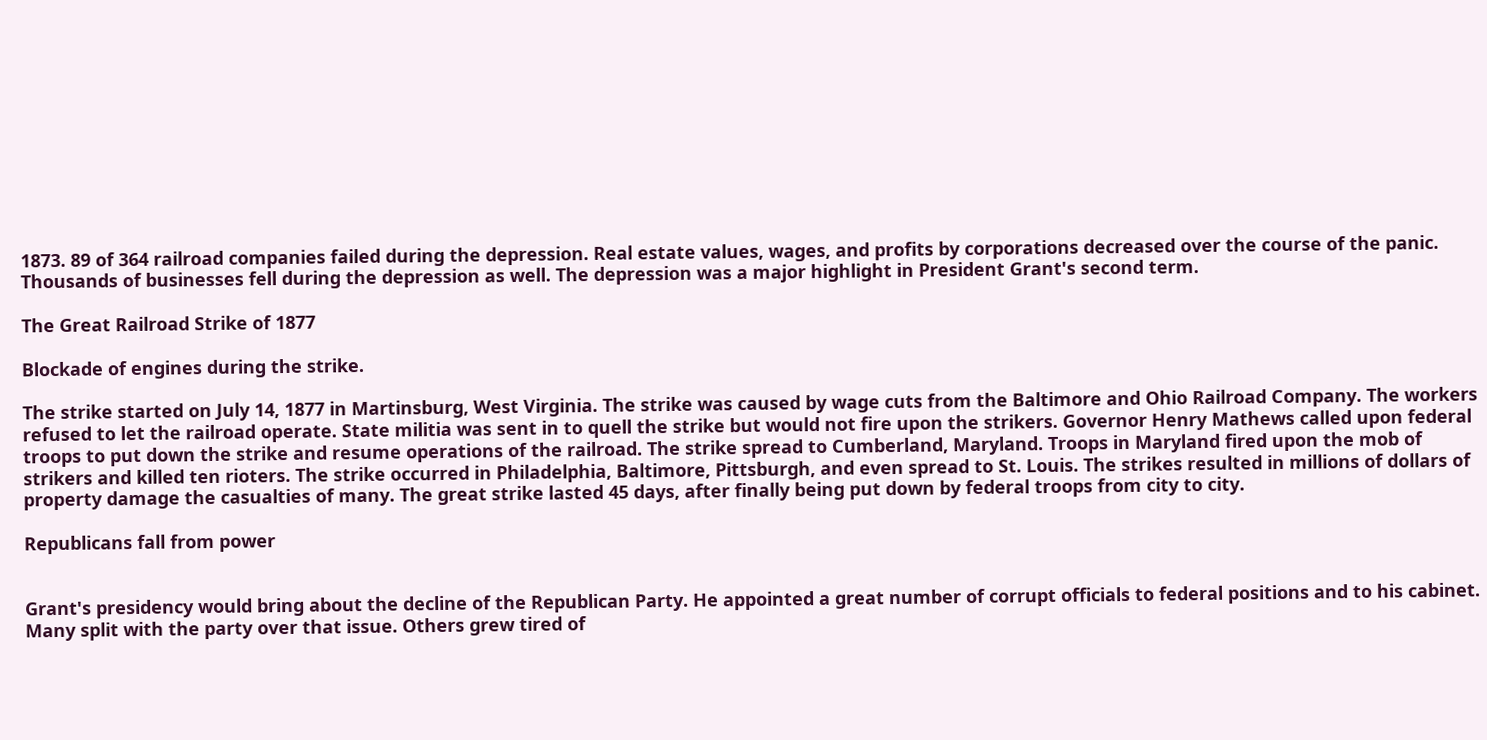1873. 89 of 364 railroad companies failed during the depression. Real estate values, wages, and profits by corporations decreased over the course of the panic. Thousands of businesses fell during the depression as well. The depression was a major highlight in President Grant's second term.

The Great Railroad Strike of 1877

Blockade of engines during the strike.

The strike started on July 14, 1877 in Martinsburg, West Virginia. The strike was caused by wage cuts from the Baltimore and Ohio Railroad Company. The workers refused to let the railroad operate. State militia was sent in to quell the strike but would not fire upon the strikers. Governor Henry Mathews called upon federal troops to put down the strike and resume operations of the railroad. The strike spread to Cumberland, Maryland. Troops in Maryland fired upon the mob of strikers and killed ten rioters. The strike occurred in Philadelphia, Baltimore, Pittsburgh, and even spread to St. Louis. The strikes resulted in millions of dollars of property damage the casualties of many. The great strike lasted 45 days, after finally being put down by federal troops from city to city.

Republicans fall from power


Grant's presidency would bring about the decline of the Republican Party. He appointed a great number of corrupt officials to federal positions and to his cabinet. Many split with the party over that issue. Others grew tired of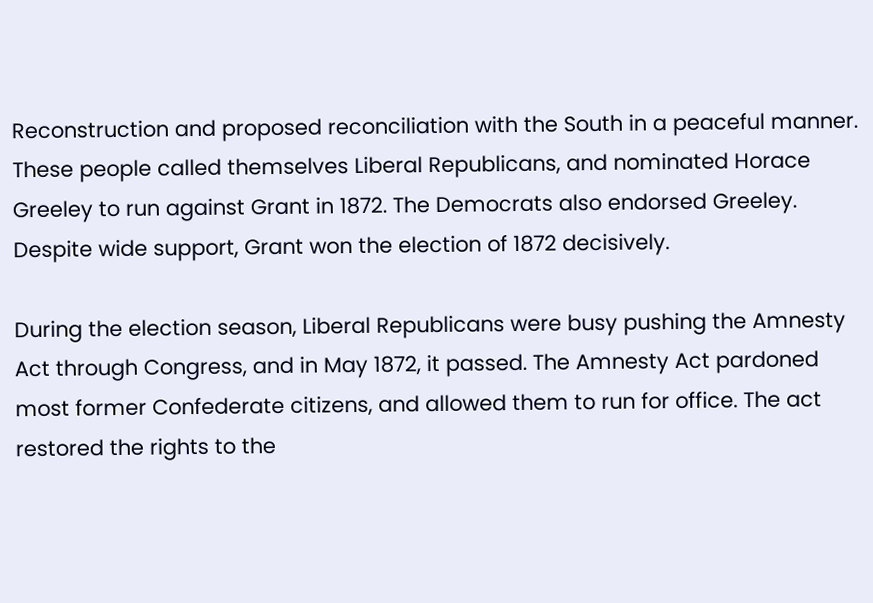Reconstruction and proposed reconciliation with the South in a peaceful manner. These people called themselves Liberal Republicans, and nominated Horace Greeley to run against Grant in 1872. The Democrats also endorsed Greeley. Despite wide support, Grant won the election of 1872 decisively.

During the election season, Liberal Republicans were busy pushing the Amnesty Act through Congress, and in May 1872, it passed. The Amnesty Act pardoned most former Confederate citizens, and allowed them to run for office. The act restored the rights to the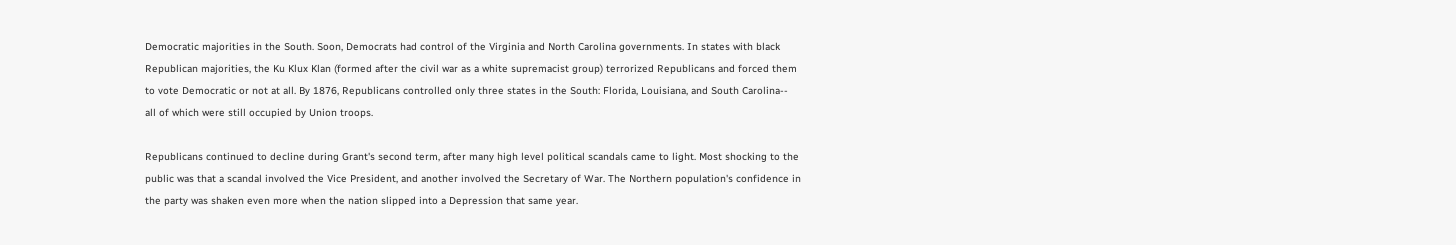Democratic majorities in the South. Soon, Democrats had control of the Virginia and North Carolina governments. In states with black Republican majorities, the Ku Klux Klan (formed after the civil war as a white supremacist group) terrorized Republicans and forced them to vote Democratic or not at all. By 1876, Republicans controlled only three states in the South: Florida, Louisiana, and South Carolina-- all of which were still occupied by Union troops.

Republicans continued to decline during Grant's second term, after many high level political scandals came to light. Most shocking to the public was that a scandal involved the Vice President, and another involved the Secretary of War. The Northern population's confidence in the party was shaken even more when the nation slipped into a Depression that same year.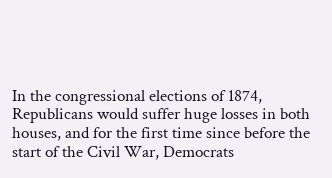In the congressional elections of 1874, Republicans would suffer huge losses in both houses, and for the first time since before the start of the Civil War, Democrats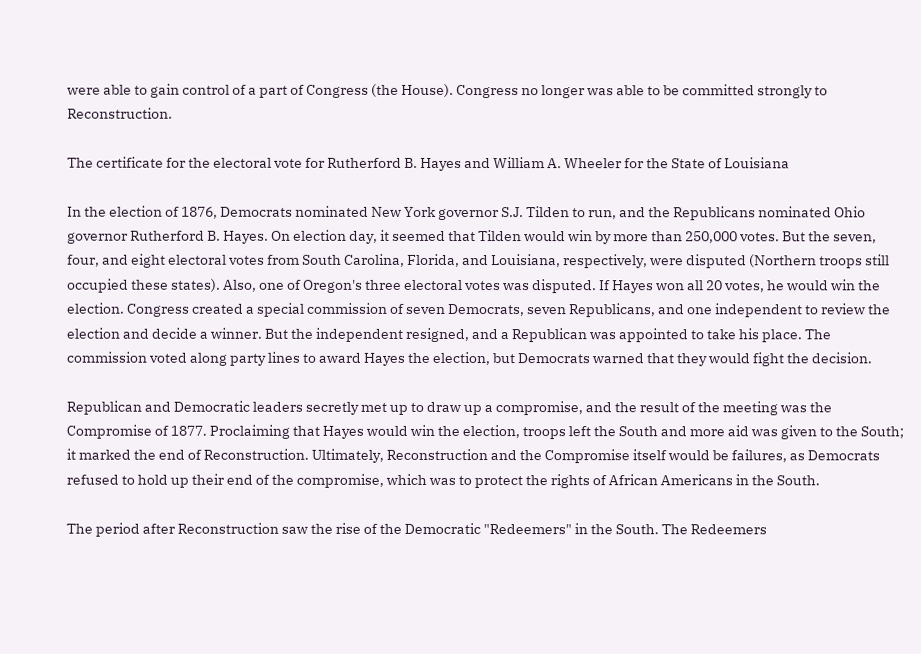were able to gain control of a part of Congress (the House). Congress no longer was able to be committed strongly to Reconstruction.

The certificate for the electoral vote for Rutherford B. Hayes and William A. Wheeler for the State of Louisiana

In the election of 1876, Democrats nominated New York governor S.J. Tilden to run, and the Republicans nominated Ohio governor Rutherford B. Hayes. On election day, it seemed that Tilden would win by more than 250,000 votes. But the seven, four, and eight electoral votes from South Carolina, Florida, and Louisiana, respectively, were disputed (Northern troops still occupied these states). Also, one of Oregon's three electoral votes was disputed. If Hayes won all 20 votes, he would win the election. Congress created a special commission of seven Democrats, seven Republicans, and one independent to review the election and decide a winner. But the independent resigned, and a Republican was appointed to take his place. The commission voted along party lines to award Hayes the election, but Democrats warned that they would fight the decision.

Republican and Democratic leaders secretly met up to draw up a compromise, and the result of the meeting was the Compromise of 1877. Proclaiming that Hayes would win the election, troops left the South and more aid was given to the South; it marked the end of Reconstruction. Ultimately, Reconstruction and the Compromise itself would be failures, as Democrats refused to hold up their end of the compromise, which was to protect the rights of African Americans in the South.

The period after Reconstruction saw the rise of the Democratic "Redeemers" in the South. The Redeemers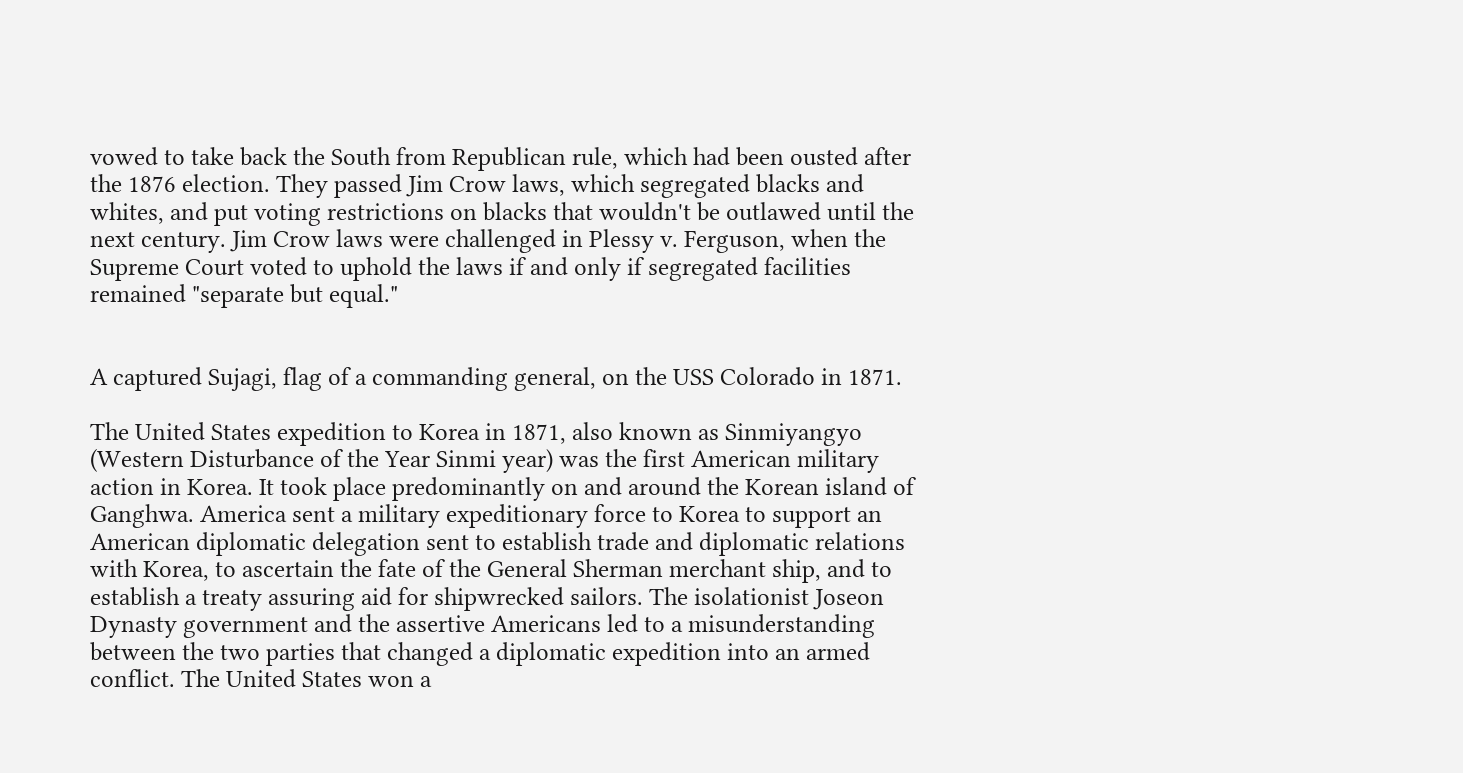vowed to take back the South from Republican rule, which had been ousted after the 1876 election. They passed Jim Crow laws, which segregated blacks and whites, and put voting restrictions on blacks that wouldn't be outlawed until the next century. Jim Crow laws were challenged in Plessy v. Ferguson, when the Supreme Court voted to uphold the laws if and only if segregated facilities remained "separate but equal."


A captured Sujagi, flag of a commanding general, on the USS Colorado in 1871.

The United States expedition to Korea in 1871, also known as Sinmiyangyo (Western Disturbance of the Year Sinmi year) was the first American military action in Korea. It took place predominantly on and around the Korean island of Ganghwa. America sent a military expeditionary force to Korea to support an American diplomatic delegation sent to establish trade and diplomatic relations with Korea, to ascertain the fate of the General Sherman merchant ship, and to establish a treaty assuring aid for shipwrecked sailors. The isolationist Joseon Dynasty government and the assertive Americans led to a misunderstanding between the two parties that changed a diplomatic expedition into an armed conflict. The United States won a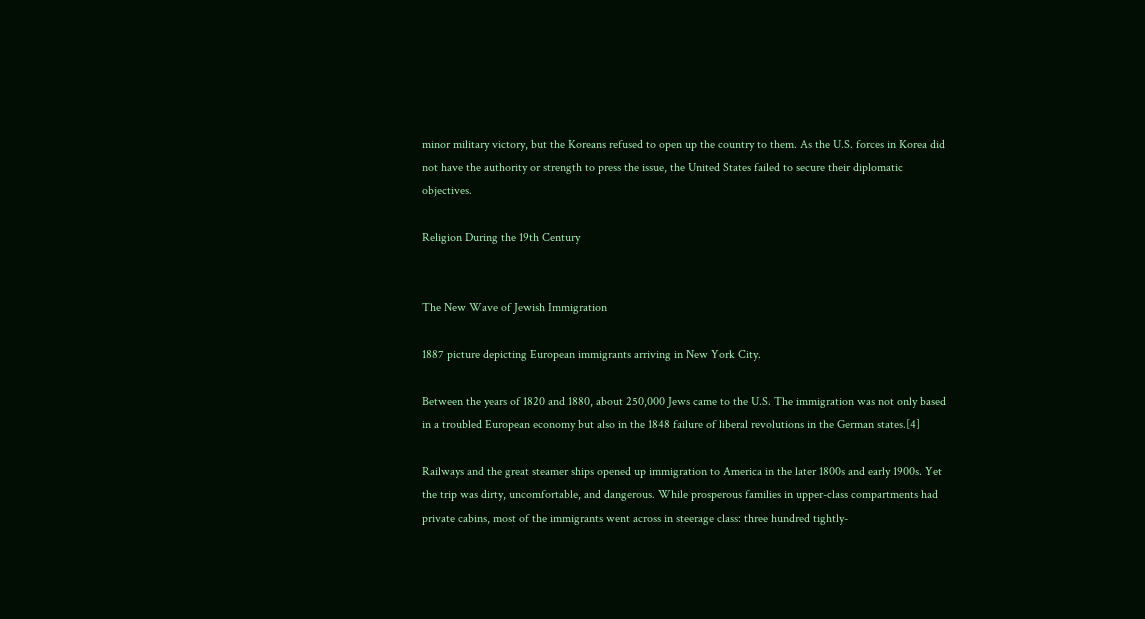minor military victory, but the Koreans refused to open up the country to them. As the U.S. forces in Korea did not have the authority or strength to press the issue, the United States failed to secure their diplomatic objectives.

Religion During the 19th Century


The New Wave of Jewish Immigration

1887 picture depicting European immigrants arriving in New York City.

Between the years of 1820 and 1880, about 250,000 Jews came to the U.S. The immigration was not only based in a troubled European economy but also in the 1848 failure of liberal revolutions in the German states.[4]

Railways and the great steamer ships opened up immigration to America in the later 1800s and early 1900s. Yet the trip was dirty, uncomfortable, and dangerous. While prosperous families in upper-class compartments had private cabins, most of the immigrants went across in steerage class: three hundred tightly-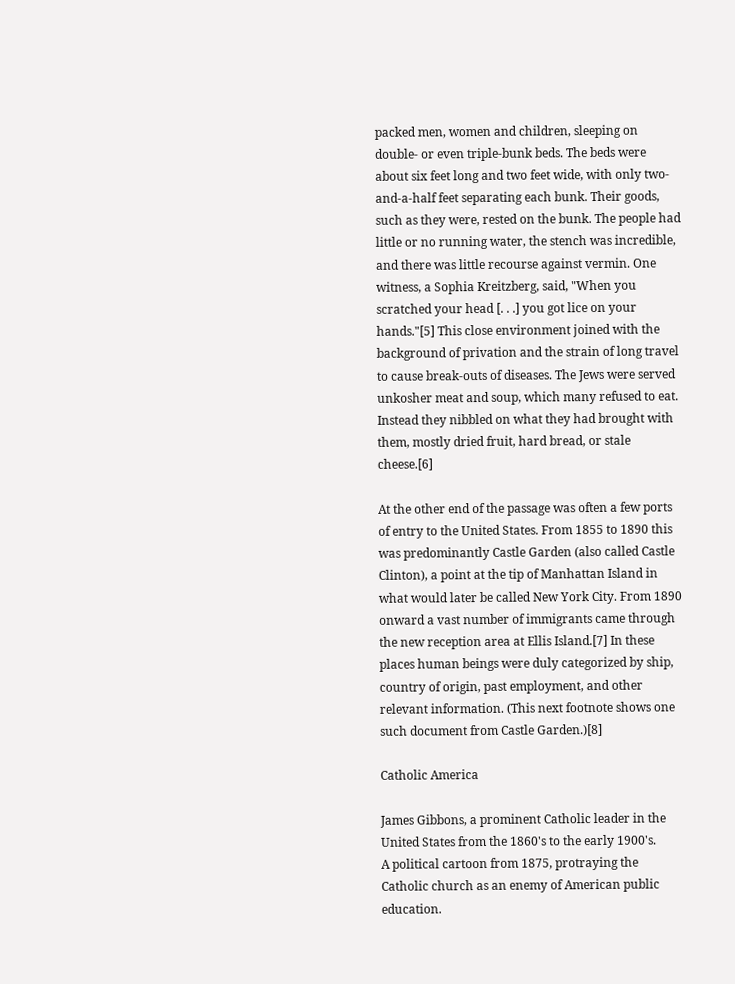packed men, women and children, sleeping on double- or even triple-bunk beds. The beds were about six feet long and two feet wide, with only two-and-a-half feet separating each bunk. Their goods, such as they were, rested on the bunk. The people had little or no running water, the stench was incredible, and there was little recourse against vermin. One witness, a Sophia Kreitzberg, said, "When you scratched your head [. . .] you got lice on your hands."[5] This close environment joined with the background of privation and the strain of long travel to cause break-outs of diseases. The Jews were served unkosher meat and soup, which many refused to eat. Instead they nibbled on what they had brought with them, mostly dried fruit, hard bread, or stale cheese.[6]

At the other end of the passage was often a few ports of entry to the United States. From 1855 to 1890 this was predominantly Castle Garden (also called Castle Clinton), a point at the tip of Manhattan Island in what would later be called New York City. From 1890 onward a vast number of immigrants came through the new reception area at Ellis Island.[7] In these places human beings were duly categorized by ship, country of origin, past employment, and other relevant information. (This next footnote shows one such document from Castle Garden.)[8]

Catholic America

James Gibbons, a prominent Catholic leader in the United States from the 1860's to the early 1900's.
A political cartoon from 1875, protraying the Catholic church as an enemy of American public education.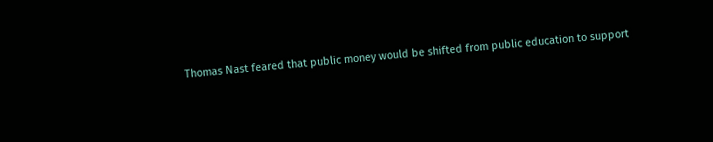Thomas Nast feared that public money would be shifted from public education to support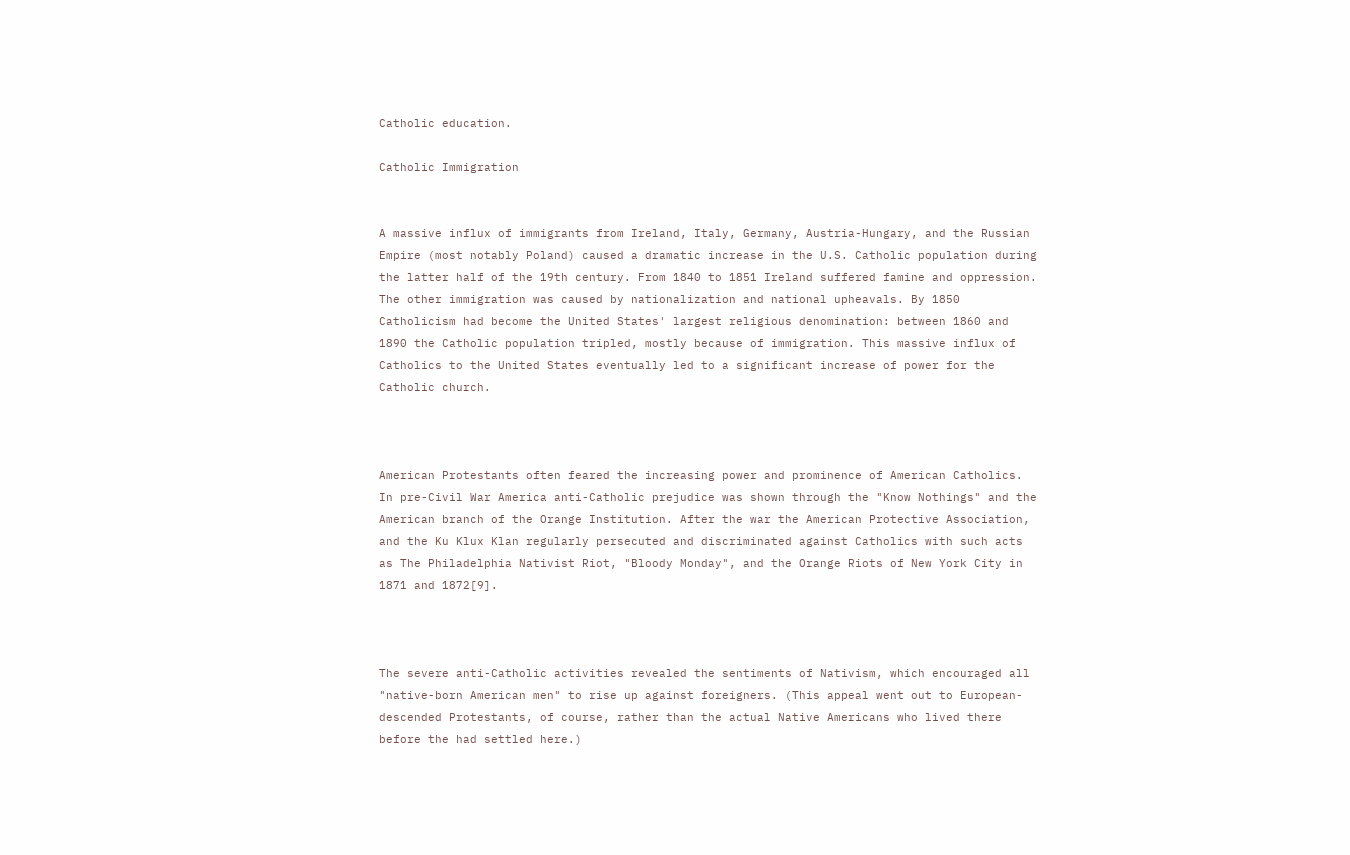Catholic education.

Catholic Immigration


A massive influx of immigrants from Ireland, Italy, Germany, Austria-Hungary, and the Russian Empire (most notably Poland) caused a dramatic increase in the U.S. Catholic population during the latter half of the 19th century. From 1840 to 1851 Ireland suffered famine and oppression. The other immigration was caused by nationalization and national upheavals. By 1850 Catholicism had become the United States' largest religious denomination: between 1860 and 1890 the Catholic population tripled, mostly because of immigration. This massive influx of Catholics to the United States eventually led to a significant increase of power for the Catholic church.



American Protestants often feared the increasing power and prominence of American Catholics. In pre-Civil War America anti-Catholic prejudice was shown through the "Know Nothings" and the American branch of the Orange Institution. After the war the American Protective Association, and the Ku Klux Klan regularly persecuted and discriminated against Catholics with such acts as The Philadelphia Nativist Riot, "Bloody Monday", and the Orange Riots of New York City in 1871 and 1872[9].



The severe anti-Catholic activities revealed the sentiments of Nativism, which encouraged all "native-born American men" to rise up against foreigners. (This appeal went out to European-descended Protestants, of course, rather than the actual Native Americans who lived there before the had settled here.)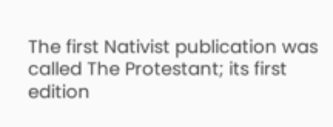The first Nativist publication was called The Protestant; its first edition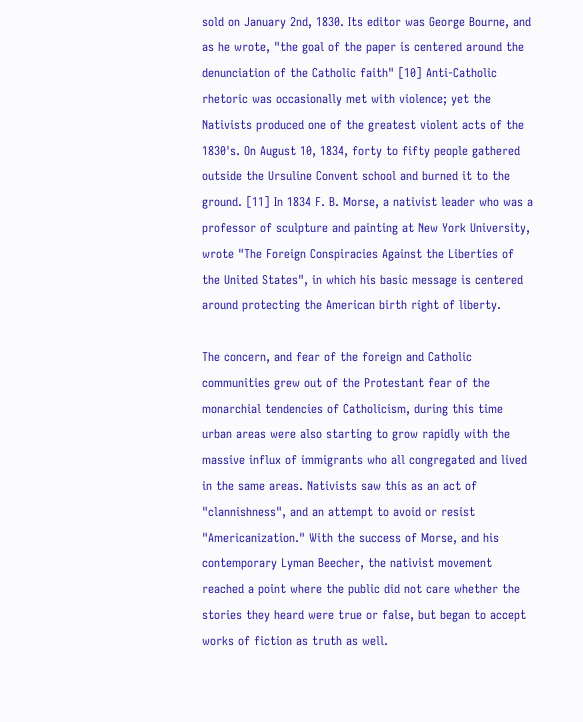sold on January 2nd, 1830. Its editor was George Bourne, and as he wrote, "the goal of the paper is centered around the denunciation of the Catholic faith" [10] Anti-Catholic rhetoric was occasionally met with violence; yet the Nativists produced one of the greatest violent acts of the 1830's. On August 10, 1834, forty to fifty people gathered outside the Ursuline Convent school and burned it to the ground. [11] In 1834 F. B. Morse, a nativist leader who was a professor of sculpture and painting at New York University, wrote "The Foreign Conspiracies Against the Liberties of the United States", in which his basic message is centered around protecting the American birth right of liberty.

The concern, and fear of the foreign and Catholic communities grew out of the Protestant fear of the monarchial tendencies of Catholicism, during this time urban areas were also starting to grow rapidly with the massive influx of immigrants who all congregated and lived in the same areas. Nativists saw this as an act of "clannishness", and an attempt to avoid or resist "Americanization." With the success of Morse, and his contemporary Lyman Beecher, the nativist movement reached a point where the public did not care whether the stories they heard were true or false, but began to accept works of fiction as truth as well.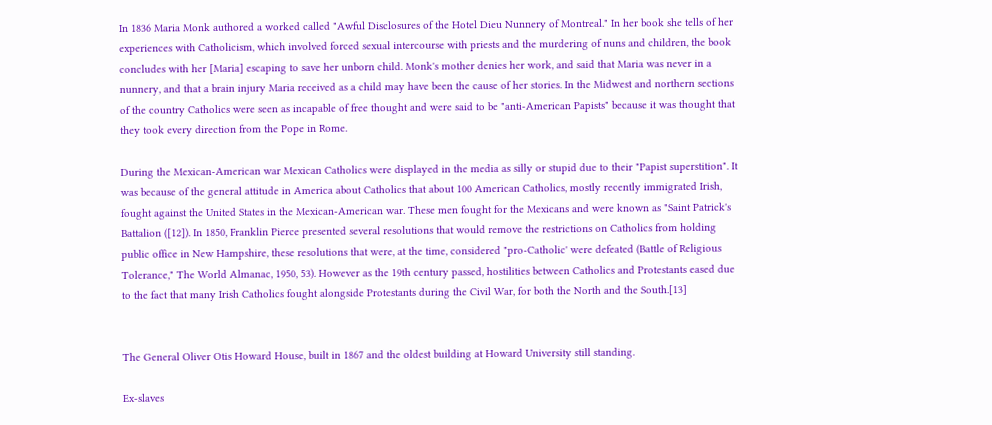In 1836 Maria Monk authored a worked called "Awful Disclosures of the Hotel Dieu Nunnery of Montreal." In her book she tells of her experiences with Catholicism, which involved forced sexual intercourse with priests and the murdering of nuns and children, the book concludes with her [Maria] escaping to save her unborn child. Monk's mother denies her work, and said that Maria was never in a nunnery, and that a brain injury Maria received as a child may have been the cause of her stories. In the Midwest and northern sections of the country Catholics were seen as incapable of free thought and were said to be "anti-American Papists" because it was thought that they took every direction from the Pope in Rome.

During the Mexican-American war Mexican Catholics were displayed in the media as silly or stupid due to their "Papist superstition". It was because of the general attitude in America about Catholics that about 100 American Catholics, mostly recently immigrated Irish, fought against the United States in the Mexican-American war. These men fought for the Mexicans and were known as "Saint Patrick's Battalion ([12]). In 1850, Franklin Pierce presented several resolutions that would remove the restrictions on Catholics from holding public office in New Hampshire, these resolutions that were, at the time, considered "pro-Catholic' were defeated (Battle of Religious Tolerance," The World Almanac, 1950, 53). However as the 19th century passed, hostilities between Catholics and Protestants eased due to the fact that many Irish Catholics fought alongside Protestants during the Civil War, for both the North and the South.[13]


The General Oliver Otis Howard House, built in 1867 and the oldest building at Howard University still standing.

Ex-slaves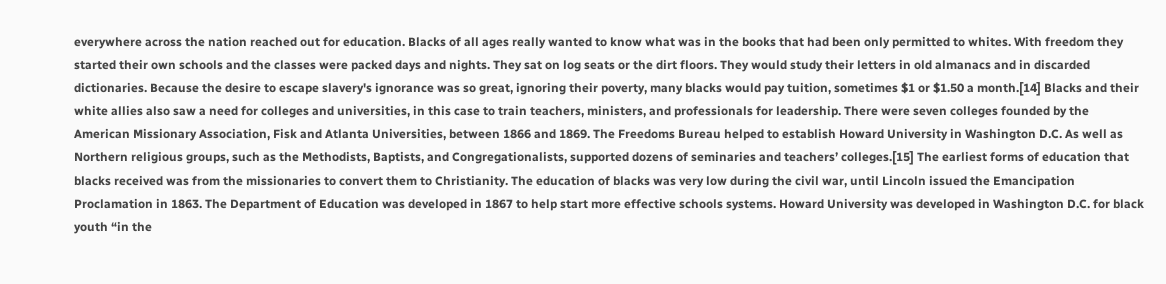everywhere across the nation reached out for education. Blacks of all ages really wanted to know what was in the books that had been only permitted to whites. With freedom they started their own schools and the classes were packed days and nights. They sat on log seats or the dirt floors. They would study their letters in old almanacs and in discarded dictionaries. Because the desire to escape slavery's ignorance was so great, ignoring their poverty, many blacks would pay tuition, sometimes $1 or $1.50 a month.[14] Blacks and their white allies also saw a need for colleges and universities, in this case to train teachers, ministers, and professionals for leadership. There were seven colleges founded by the American Missionary Association, Fisk and Atlanta Universities, between 1866 and 1869. The Freedoms Bureau helped to establish Howard University in Washington D.C. As well as Northern religious groups, such as the Methodists, Baptists, and Congregationalists, supported dozens of seminaries and teachers’ colleges.[15] The earliest forms of education that blacks received was from the missionaries to convert them to Christianity. The education of blacks was very low during the civil war, until Lincoln issued the Emancipation Proclamation in 1863. The Department of Education was developed in 1867 to help start more effective schools systems. Howard University was developed in Washington D.C. for black youth “in the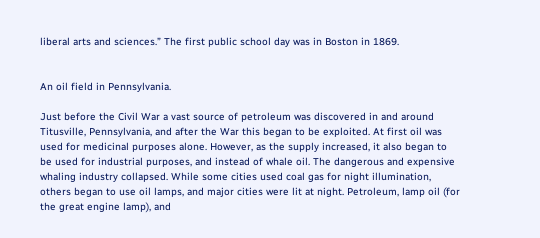liberal arts and sciences.” The first public school day was in Boston in 1869.


An oil field in Pennsylvania.

Just before the Civil War a vast source of petroleum was discovered in and around Titusville, Pennsylvania, and after the War this began to be exploited. At first oil was used for medicinal purposes alone. However, as the supply increased, it also began to be used for industrial purposes, and instead of whale oil. The dangerous and expensive whaling industry collapsed. While some cities used coal gas for night illumination, others began to use oil lamps, and major cities were lit at night. Petroleum, lamp oil (for the great engine lamp), and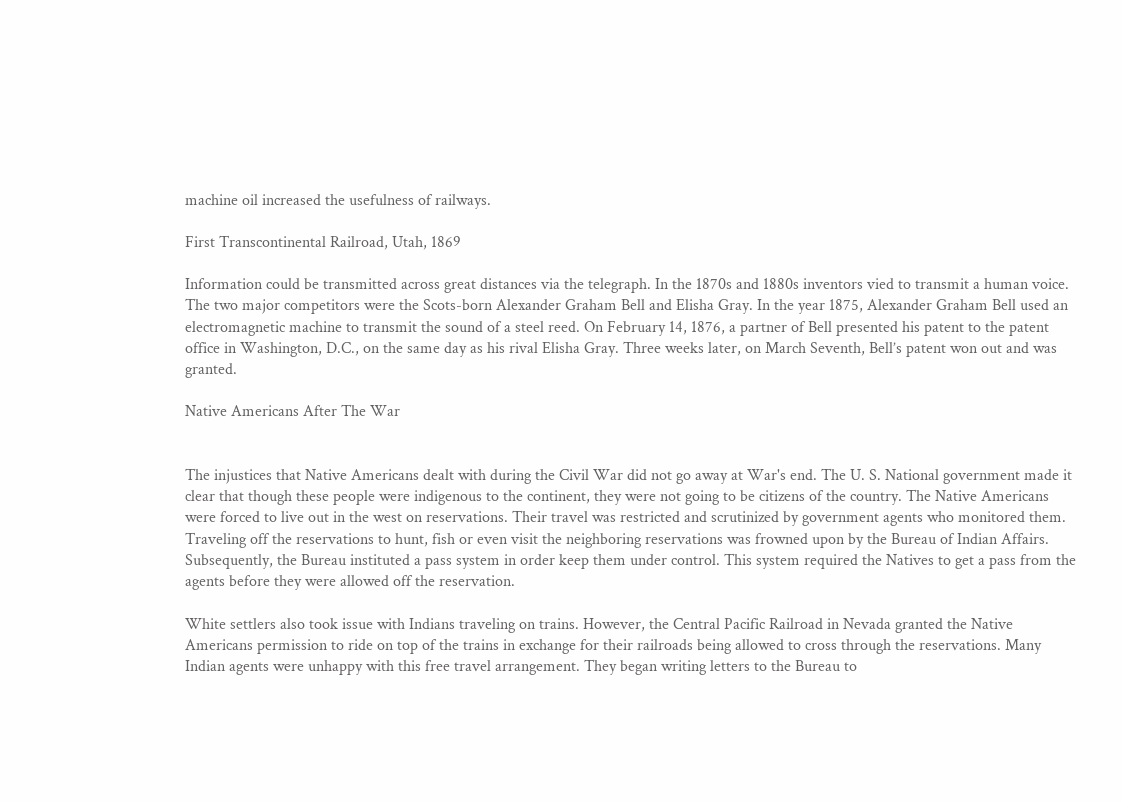machine oil increased the usefulness of railways.

First Transcontinental Railroad, Utah, 1869

Information could be transmitted across great distances via the telegraph. In the 1870s and 1880s inventors vied to transmit a human voice. The two major competitors were the Scots-born Alexander Graham Bell and Elisha Gray. In the year 1875, Alexander Graham Bell used an electromagnetic machine to transmit the sound of a steel reed. On February 14, 1876, a partner of Bell presented his patent to the patent office in Washington, D.C., on the same day as his rival Elisha Gray. Three weeks later, on March Seventh, Bell’s patent won out and was granted.

Native Americans After The War


The injustices that Native Americans dealt with during the Civil War did not go away at War's end. The U. S. National government made it clear that though these people were indigenous to the continent, they were not going to be citizens of the country. The Native Americans were forced to live out in the west on reservations. Their travel was restricted and scrutinized by government agents who monitored them. Traveling off the reservations to hunt, fish or even visit the neighboring reservations was frowned upon by the Bureau of Indian Affairs. Subsequently, the Bureau instituted a pass system in order keep them under control. This system required the Natives to get a pass from the agents before they were allowed off the reservation.

White settlers also took issue with Indians traveling on trains. However, the Central Pacific Railroad in Nevada granted the Native Americans permission to ride on top of the trains in exchange for their railroads being allowed to cross through the reservations. Many Indian agents were unhappy with this free travel arrangement. They began writing letters to the Bureau to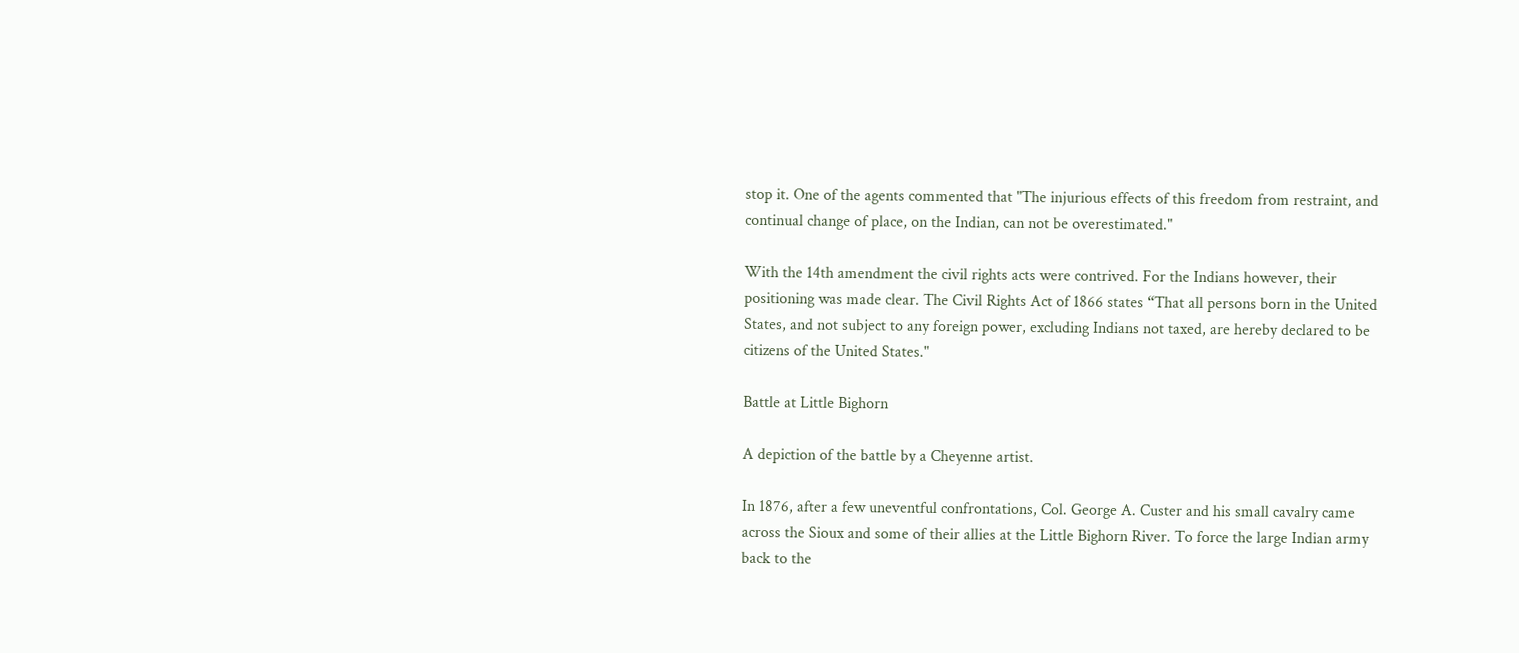stop it. One of the agents commented that "The injurious effects of this freedom from restraint, and continual change of place, on the Indian, can not be overestimated."

With the 14th amendment the civil rights acts were contrived. For the Indians however, their positioning was made clear. The Civil Rights Act of 1866 states “That all persons born in the United States, and not subject to any foreign power, excluding Indians not taxed, are hereby declared to be citizens of the United States."

Battle at Little Bighorn

A depiction of the battle by a Cheyenne artist.

In 1876, after a few uneventful confrontations, Col. George A. Custer and his small cavalry came across the Sioux and some of their allies at the Little Bighorn River. To force the large Indian army back to the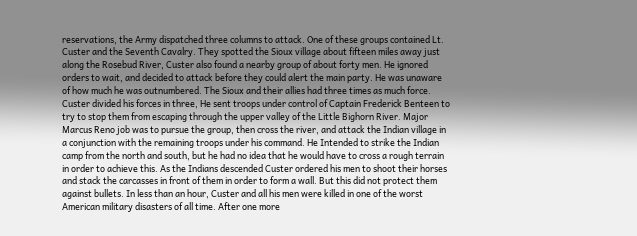reservations, the Army dispatched three columns to attack. One of these groups contained Lt. Custer and the Seventh Cavalry. They spotted the Sioux village about fifteen miles away just along the Rosebud River, Custer also found a nearby group of about forty men. He ignored orders to wait, and decided to attack before they could alert the main party. He was unaware of how much he was outnumbered. The Sioux and their allies had three times as much force. Custer divided his forces in three, He sent troops under control of Captain Frederick Benteen to try to stop them from escaping through the upper valley of the Little Bighorn River. Major Marcus Reno job was to pursue the group, then cross the river, and attack the Indian village in a conjunction with the remaining troops under his command. He Intended to strike the Indian camp from the north and south, but he had no idea that he would have to cross a rough terrain in order to achieve this. As the Indians descended Custer ordered his men to shoot their horses and stack the carcasses in front of them in order to form a wall. But this did not protect them against bullets. In less than an hour, Custer and all his men were killed in one of the worst American military disasters of all time. After one more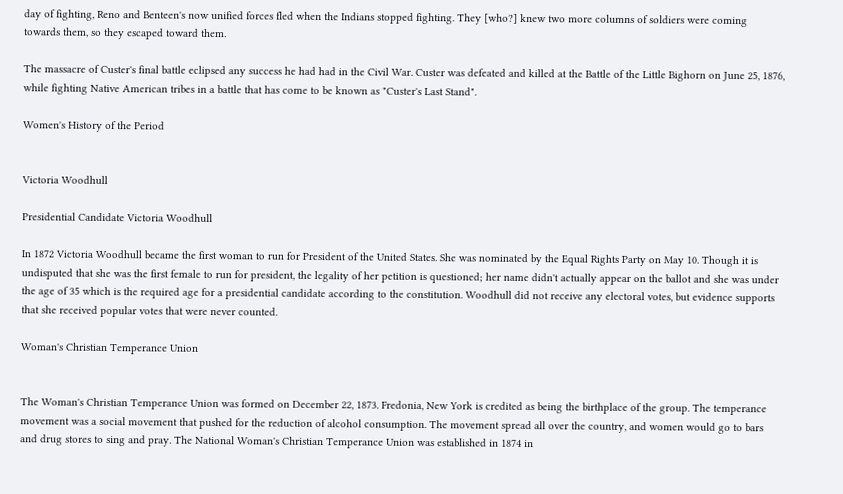day of fighting, Reno and Benteen's now unified forces fled when the Indians stopped fighting. They [who?] knew two more columns of soldiers were coming towards them, so they escaped toward them.

The massacre of Custer's final battle eclipsed any success he had had in the Civil War. Custer was defeated and killed at the Battle of the Little Bighorn on June 25, 1876, while fighting Native American tribes in a battle that has come to be known as "Custer's Last Stand".

Women's History of the Period


Victoria Woodhull

Presidential Candidate Victoria Woodhull

In 1872 Victoria Woodhull became the first woman to run for President of the United States. She was nominated by the Equal Rights Party on May 10. Though it is undisputed that she was the first female to run for president, the legality of her petition is questioned; her name didn't actually appear on the ballot and she was under the age of 35 which is the required age for a presidential candidate according to the constitution. Woodhull did not receive any electoral votes, but evidence supports that she received popular votes that were never counted.

Woman's Christian Temperance Union


The Woman's Christian Temperance Union was formed on December 22, 1873. Fredonia, New York is credited as being the birthplace of the group. The temperance movement was a social movement that pushed for the reduction of alcohol consumption. The movement spread all over the country, and women would go to bars and drug stores to sing and pray. The National Woman's Christian Temperance Union was established in 1874 in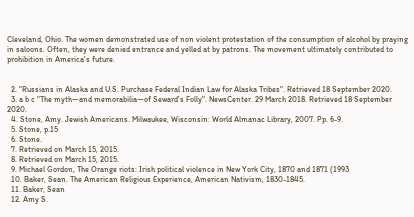Cleveland, Ohio. The women demonstrated use of non violent protestation of the consumption of alcohol by praying in saloons. Often, they were denied entrance and yelled at by patrons. The movement ultimately contributed to prohibition in America's future.


  2. "Russians in Alaska and U.S. Purchase Federal Indian Law for Alaska Tribes". Retrieved 18 September 2020.
  3. a b c "The myth—and memorabilia—of Seward's Folly". NewsCenter. 29 March 2018. Retrieved 18 September 2020.
  4. Stone, Amy. Jewish Americans. Milwaukee, Wisconsin: World Almanac Library, 2007. Pp. 6-9.
  5. Stone, p.15
  6. Stone.
  7. Retrieved on March 15, 2015.
  8. Retrieved on March 15, 2015.
  9. Michael Gordon, The Orange riots: Irish political violence in New York City, 1870 and 1871 (1993
  10. Baker, Sean. The American Religious Experience, American Nativism, 1830-1845.
  11. Baker, Sean
  12. Amy S.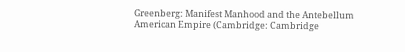Greenberg: Manifest Manhood and the Antebellum American Empire (Cambridge: Cambridge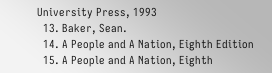University Press, 1993
  13. Baker, Sean.
  14. A People and A Nation, Eighth Edition
  15. A People and A Nation, Eighth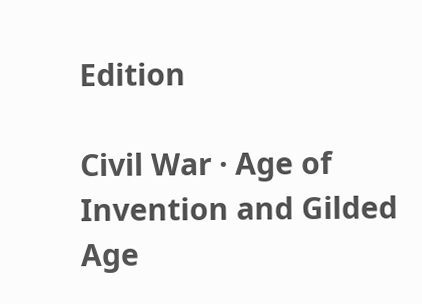Edition

Civil War · Age of Invention and Gilded Age